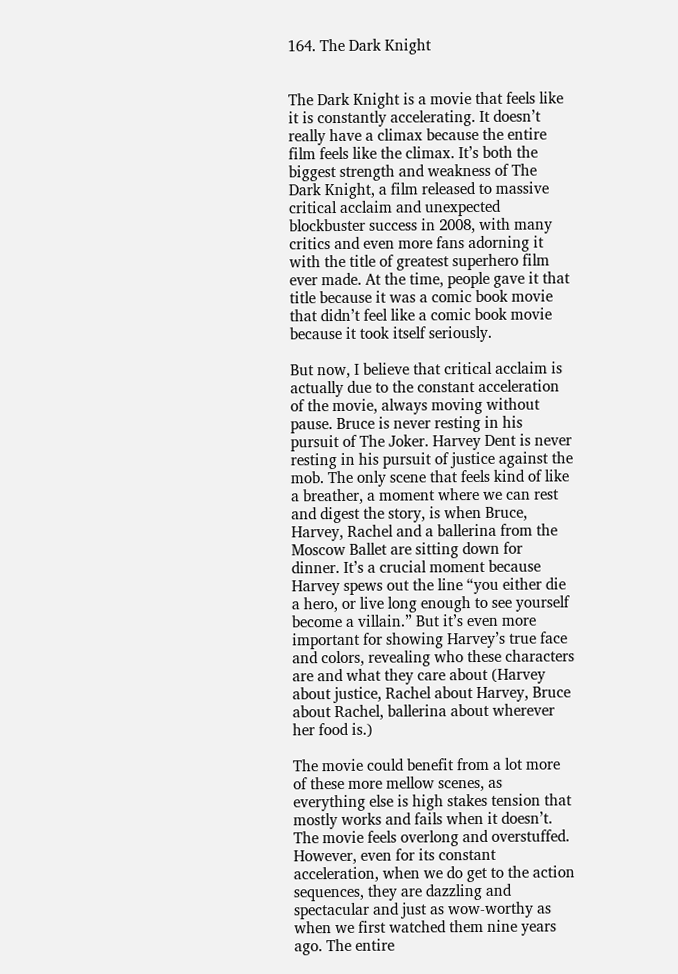164. The Dark Knight


The Dark Knight is a movie that feels like it is constantly accelerating. It doesn’t really have a climax because the entire film feels like the climax. It’s both the biggest strength and weakness of The Dark Knight, a film released to massive critical acclaim and unexpected blockbuster success in 2008, with many critics and even more fans adorning it with the title of greatest superhero film ever made. At the time, people gave it that title because it was a comic book movie that didn’t feel like a comic book movie because it took itself seriously.

But now, I believe that critical acclaim is actually due to the constant acceleration of the movie, always moving without pause. Bruce is never resting in his pursuit of The Joker. Harvey Dent is never resting in his pursuit of justice against the mob. The only scene that feels kind of like a breather, a moment where we can rest and digest the story, is when Bruce, Harvey, Rachel and a ballerina from the Moscow Ballet are sitting down for dinner. It’s a crucial moment because Harvey spews out the line “you either die a hero, or live long enough to see yourself become a villain.” But it’s even more important for showing Harvey’s true face and colors, revealing who these characters are and what they care about (Harvey about justice, Rachel about Harvey, Bruce about Rachel, ballerina about wherever her food is.)

The movie could benefit from a lot more of these more mellow scenes, as everything else is high stakes tension that mostly works and fails when it doesn’t. The movie feels overlong and overstuffed. However, even for its constant acceleration, when we do get to the action sequences, they are dazzling and spectacular and just as wow-worthy as when we first watched them nine years ago. The entire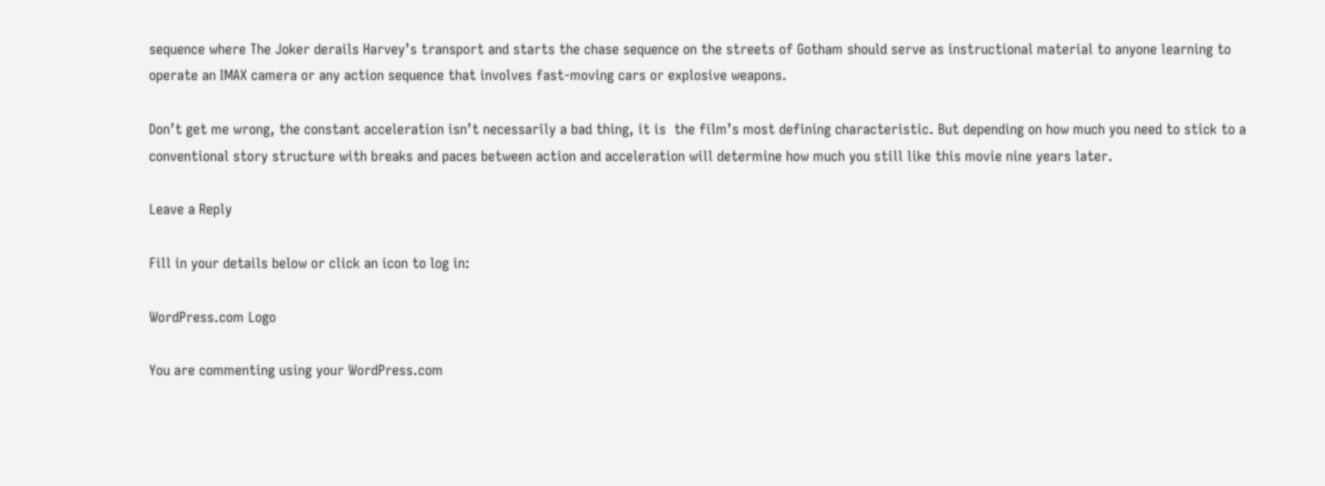sequence where The Joker derails Harvey’s transport and starts the chase sequence on the streets of Gotham should serve as instructional material to anyone learning to operate an IMAX camera or any action sequence that involves fast-moving cars or explosive weapons.

Don’t get me wrong, the constant acceleration isn’t necessarily a bad thing, it is  the film’s most defining characteristic. But depending on how much you need to stick to a conventional story structure with breaks and paces between action and acceleration will determine how much you still like this movie nine years later.

Leave a Reply

Fill in your details below or click an icon to log in:

WordPress.com Logo

You are commenting using your WordPress.com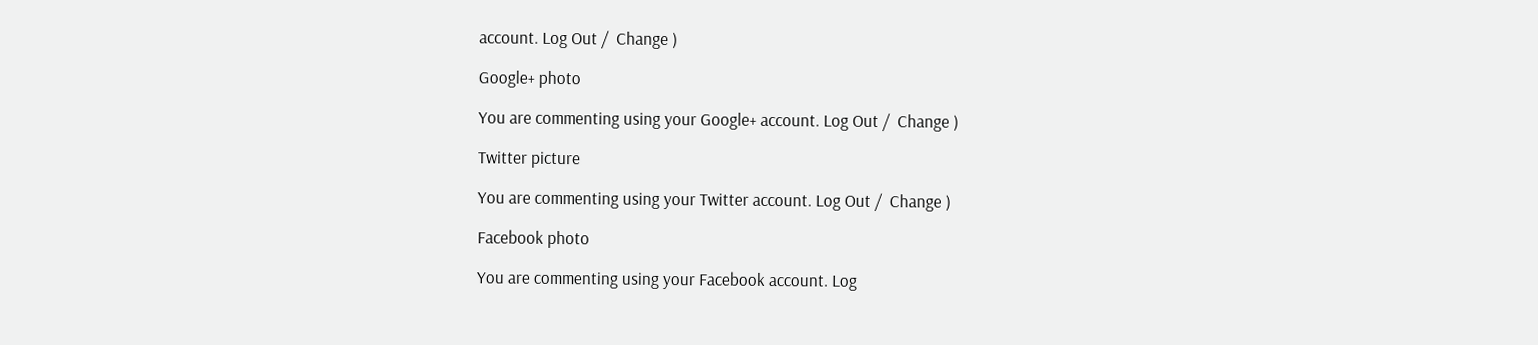account. Log Out /  Change )

Google+ photo

You are commenting using your Google+ account. Log Out /  Change )

Twitter picture

You are commenting using your Twitter account. Log Out /  Change )

Facebook photo

You are commenting using your Facebook account. Log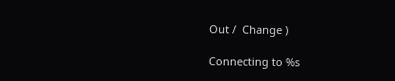Out /  Change )

Connecting to %s